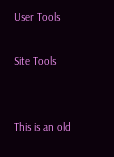User Tools

Site Tools


This is an old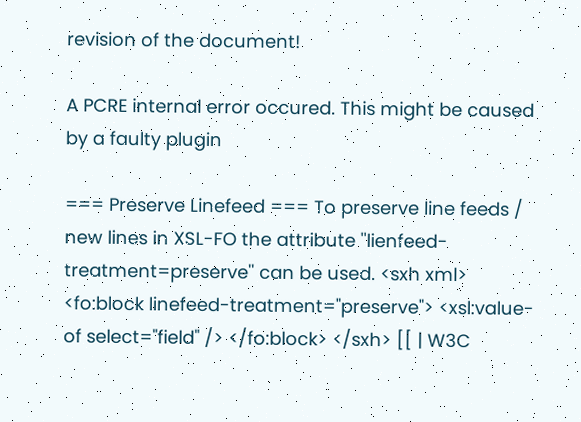revision of the document!

A PCRE internal error occured. This might be caused by a faulty plugin

=== Preserve Linefeed === To preserve line feeds / new lines in XSL-FO the attribute ''lienfeed-treatment=preserve'' can be used. <sxh xml> <fo:block linefeed-treatment="preserve"> <xsl:value-of select="field" /> </fo:block> </sxh> [[ | W3C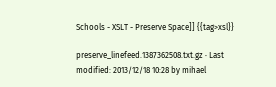Schools - XSLT - Preserve Space]] {{tag>xsl}}

preserve_linefeed.1387362508.txt.gz · Last modified: 2013/12/18 10:28 by mihael